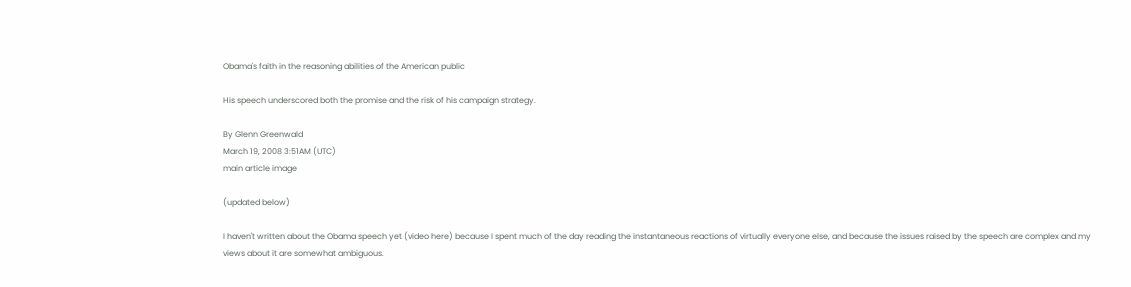Obama's faith in the reasoning abilities of the American public

His speech underscored both the promise and the risk of his campaign strategy.

By Glenn Greenwald
March 19, 2008 3:51AM (UTC)
main article image

(updated below)

I haven't written about the Obama speech yet (video here) because I spent much of the day reading the instantaneous reactions of virtually everyone else, and because the issues raised by the speech are complex and my views about it are somewhat ambiguous.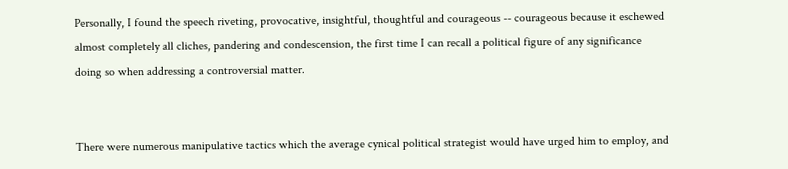Personally, I found the speech riveting, provocative, insightful, thoughtful and courageous -- courageous because it eschewed almost completely all cliches, pandering and condescension, the first time I can recall a political figure of any significance doing so when addressing a controversial matter.


There were numerous manipulative tactics which the average cynical political strategist would have urged him to employ, and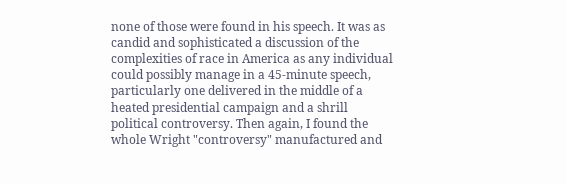none of those were found in his speech. It was as candid and sophisticated a discussion of the complexities of race in America as any individual could possibly manage in a 45-minute speech, particularly one delivered in the middle of a heated presidential campaign and a shrill political controversy. Then again, I found the whole Wright "controversy" manufactured and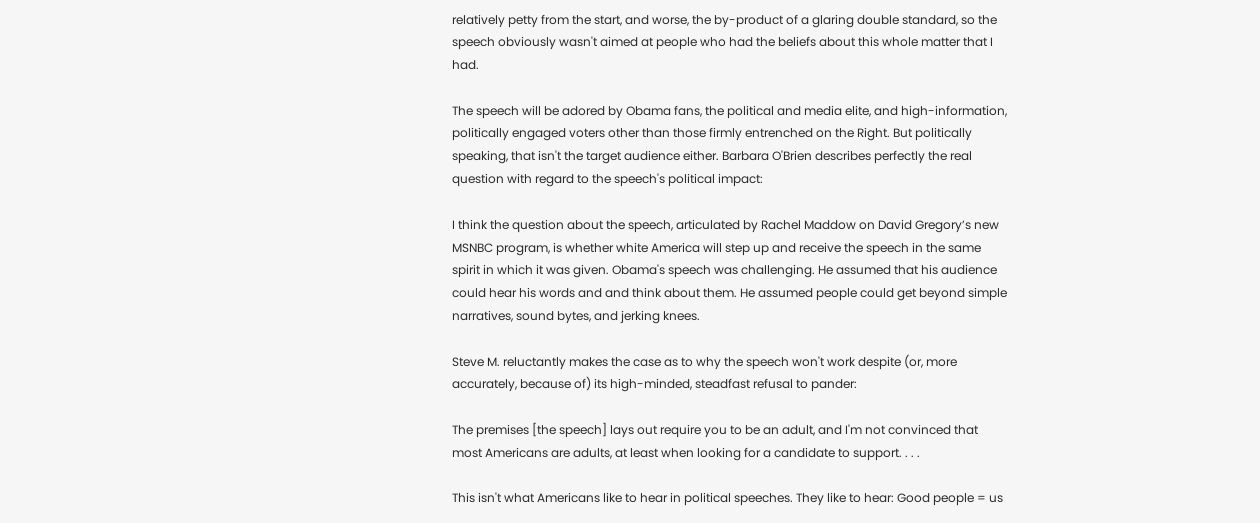relatively petty from the start, and worse, the by-product of a glaring double standard, so the speech obviously wasn't aimed at people who had the beliefs about this whole matter that I had.

The speech will be adored by Obama fans, the political and media elite, and high-information, politically engaged voters other than those firmly entrenched on the Right. But politically speaking, that isn't the target audience either. Barbara O'Brien describes perfectly the real question with regard to the speech's political impact:

I think the question about the speech, articulated by Rachel Maddow on David Gregory’s new MSNBC program, is whether white America will step up and receive the speech in the same spirit in which it was given. Obama's speech was challenging. He assumed that his audience could hear his words and and think about them. He assumed people could get beyond simple narratives, sound bytes, and jerking knees.

Steve M. reluctantly makes the case as to why the speech won't work despite (or, more accurately, because of) its high-minded, steadfast refusal to pander:

The premises [the speech] lays out require you to be an adult, and I'm not convinced that most Americans are adults, at least when looking for a candidate to support. . . .

This isn't what Americans like to hear in political speeches. They like to hear: Good people = us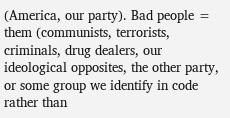(America, our party). Bad people = them (communists, terrorists, criminals, drug dealers, our ideological opposites, the other party, or some group we identify in code rather than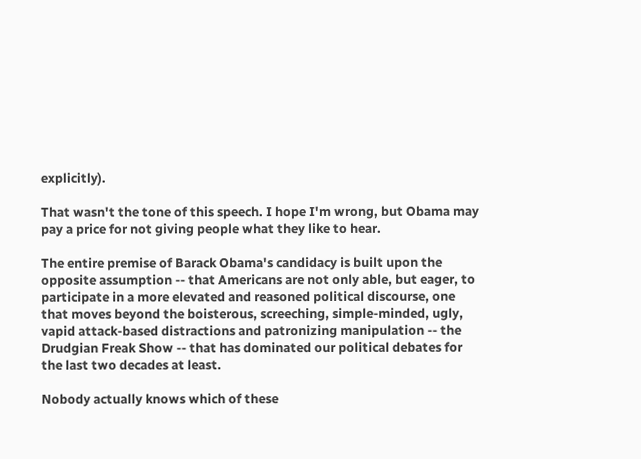explicitly).

That wasn't the tone of this speech. I hope I'm wrong, but Obama may pay a price for not giving people what they like to hear.

The entire premise of Barack Obama's candidacy is built upon the opposite assumption -- that Americans are not only able, but eager, to participate in a more elevated and reasoned political discourse, one that moves beyond the boisterous, screeching, simple-minded, ugly, vapid attack-based distractions and patronizing manipulation -- the Drudgian Freak Show -- that has dominated our political debates for the last two decades at least.

Nobody actually knows which of these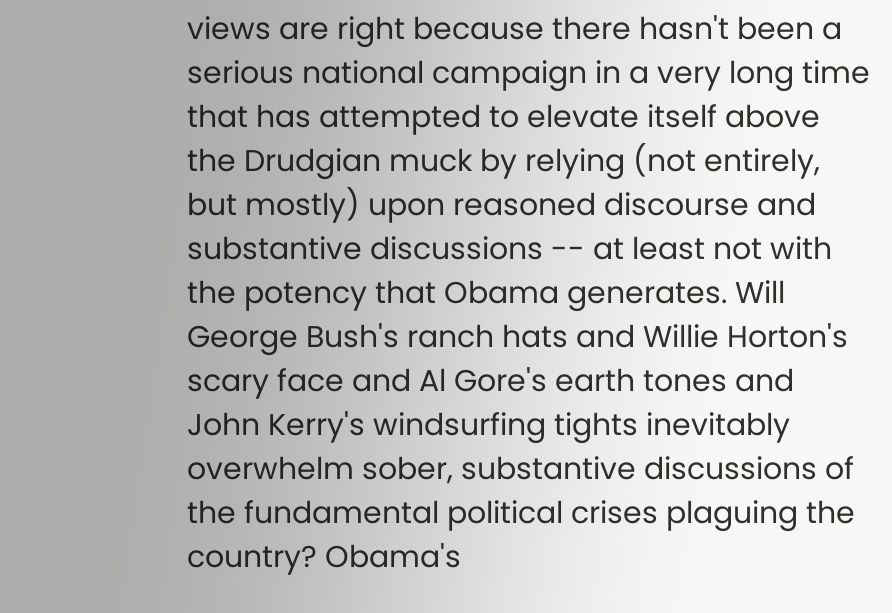views are right because there hasn't been a serious national campaign in a very long time that has attempted to elevate itself above the Drudgian muck by relying (not entirely, but mostly) upon reasoned discourse and substantive discussions -- at least not with the potency that Obama generates. Will George Bush's ranch hats and Willie Horton's scary face and Al Gore's earth tones and John Kerry's windsurfing tights inevitably overwhelm sober, substantive discussions of the fundamental political crises plaguing the country? Obama's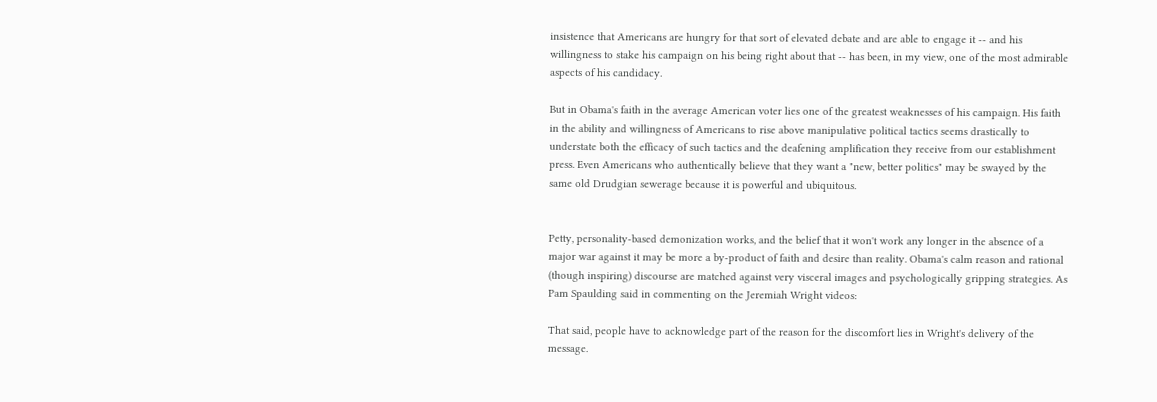insistence that Americans are hungry for that sort of elevated debate and are able to engage it -- and his willingness to stake his campaign on his being right about that -- has been, in my view, one of the most admirable aspects of his candidacy.

But in Obama's faith in the average American voter lies one of the greatest weaknesses of his campaign. His faith in the ability and willingness of Americans to rise above manipulative political tactics seems drastically to understate both the efficacy of such tactics and the deafening amplification they receive from our establishment press. Even Americans who authentically believe that they want a "new, better politics" may be swayed by the same old Drudgian sewerage because it is powerful and ubiquitous.


Petty, personality-based demonization works, and the belief that it won't work any longer in the absence of a major war against it may be more a by-product of faith and desire than reality. Obama's calm reason and rational (though inspiring) discourse are matched against very visceral images and psychologically gripping strategies. As Pam Spaulding said in commenting on the Jeremiah Wright videos:

That said, people have to acknowledge part of the reason for the discomfort lies in Wright's delivery of the message.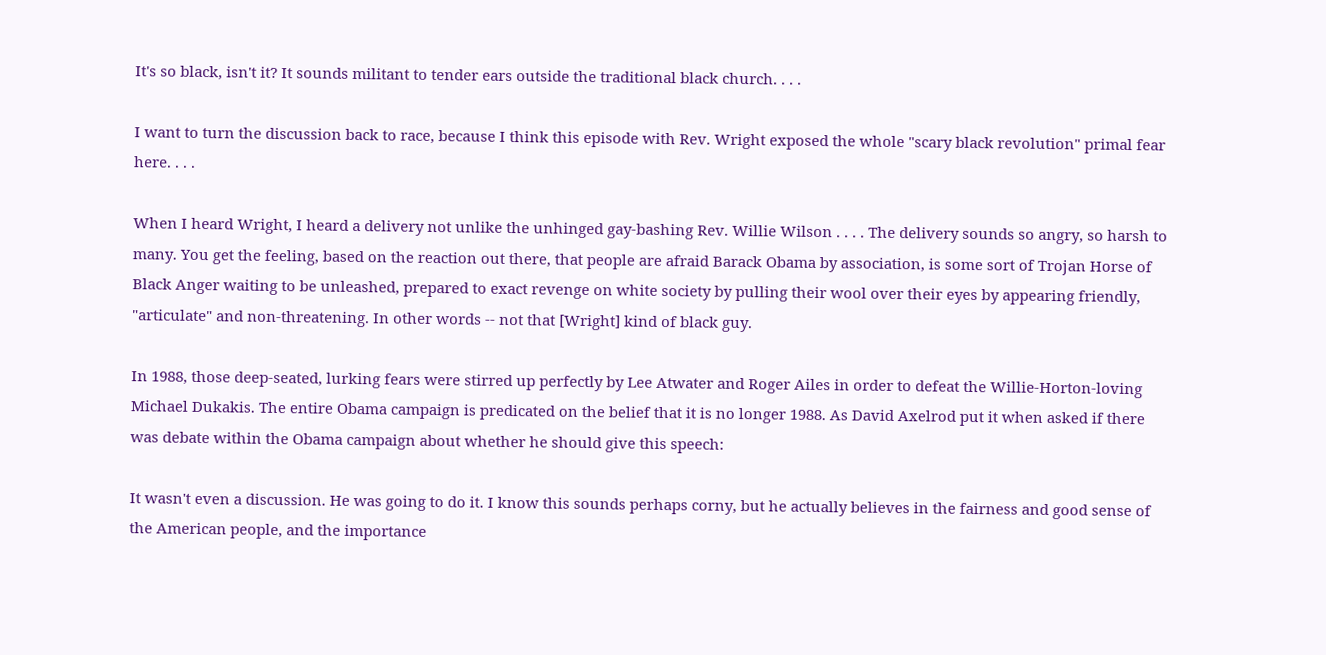It's so black, isn't it? It sounds militant to tender ears outside the traditional black church. . . .

I want to turn the discussion back to race, because I think this episode with Rev. Wright exposed the whole "scary black revolution" primal fear here. . . .

When I heard Wright, I heard a delivery not unlike the unhinged gay-bashing Rev. Willie Wilson . . . . The delivery sounds so angry, so harsh to many. You get the feeling, based on the reaction out there, that people are afraid Barack Obama by association, is some sort of Trojan Horse of Black Anger waiting to be unleashed, prepared to exact revenge on white society by pulling their wool over their eyes by appearing friendly, "articulate" and non-threatening. In other words -- not that [Wright] kind of black guy.

In 1988, those deep-seated, lurking fears were stirred up perfectly by Lee Atwater and Roger Ailes in order to defeat the Willie-Horton-loving Michael Dukakis. The entire Obama campaign is predicated on the belief that it is no longer 1988. As David Axelrod put it when asked if there was debate within the Obama campaign about whether he should give this speech:

It wasn't even a discussion. He was going to do it. I know this sounds perhaps corny, but he actually believes in the fairness and good sense of the American people, and the importance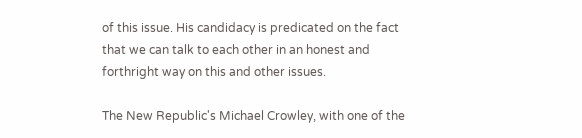of this issue. His candidacy is predicated on the fact that we can talk to each other in an honest and forthright way on this and other issues.

The New Republic's Michael Crowley, with one of the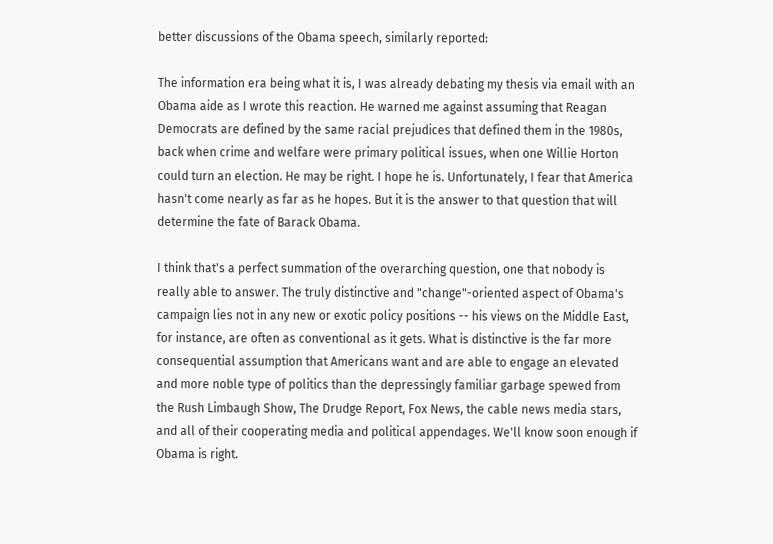better discussions of the Obama speech, similarly reported:

The information era being what it is, I was already debating my thesis via email with an Obama aide as I wrote this reaction. He warned me against assuming that Reagan Democrats are defined by the same racial prejudices that defined them in the 1980s, back when crime and welfare were primary political issues, when one Willie Horton could turn an election. He may be right. I hope he is. Unfortunately, I fear that America hasn't come nearly as far as he hopes. But it is the answer to that question that will determine the fate of Barack Obama.

I think that's a perfect summation of the overarching question, one that nobody is really able to answer. The truly distinctive and "change"-oriented aspect of Obama's campaign lies not in any new or exotic policy positions -- his views on the Middle East, for instance, are often as conventional as it gets. What is distinctive is the far more consequential assumption that Americans want and are able to engage an elevated and more noble type of politics than the depressingly familiar garbage spewed from the Rush Limbaugh Show, The Drudge Report, Fox News, the cable news media stars, and all of their cooperating media and political appendages. We'll know soon enough if Obama is right.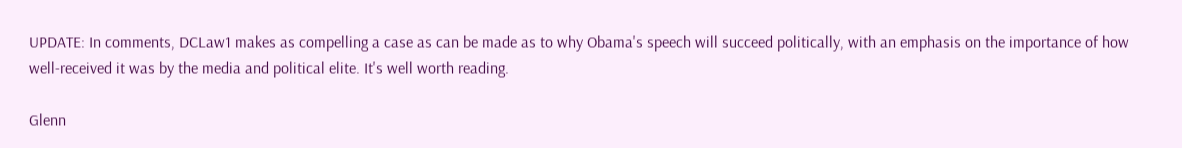UPDATE: In comments, DCLaw1 makes as compelling a case as can be made as to why Obama's speech will succeed politically, with an emphasis on the importance of how well-received it was by the media and political elite. It's well worth reading.

Glenn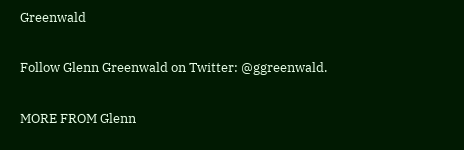Greenwald

Follow Glenn Greenwald on Twitter: @ggreenwald.

MORE FROM Glenn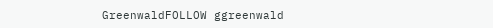GreenwaldFOLLOW ggreenwald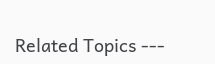Related Topics ---